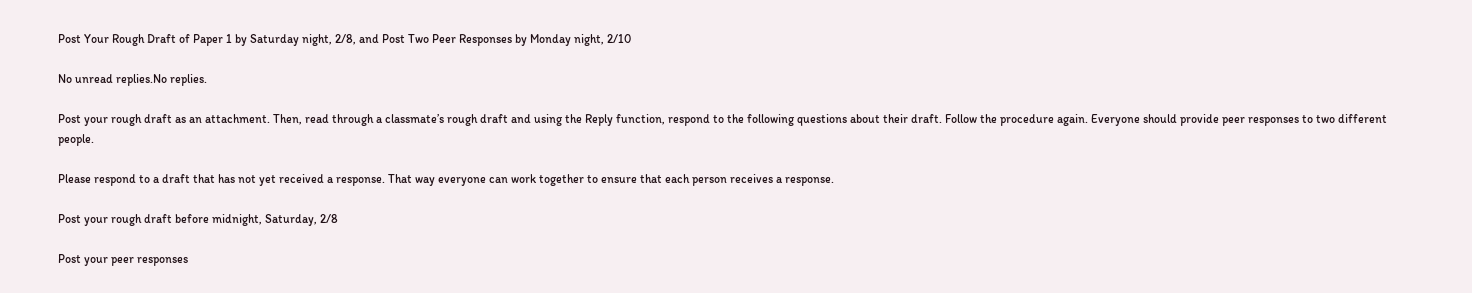Post Your Rough Draft of Paper 1 by Saturday night, 2/8, and Post Two Peer Responses by Monday night, 2/10

No unread replies.No replies.

Post your rough draft as an attachment. Then, read through a classmate’s rough draft and using the Reply function, respond to the following questions about their draft. Follow the procedure again. Everyone should provide peer responses to two different people.

Please respond to a draft that has not yet received a response. That way everyone can work together to ensure that each person receives a response.

Post your rough draft before midnight, Saturday, 2/8

Post your peer responses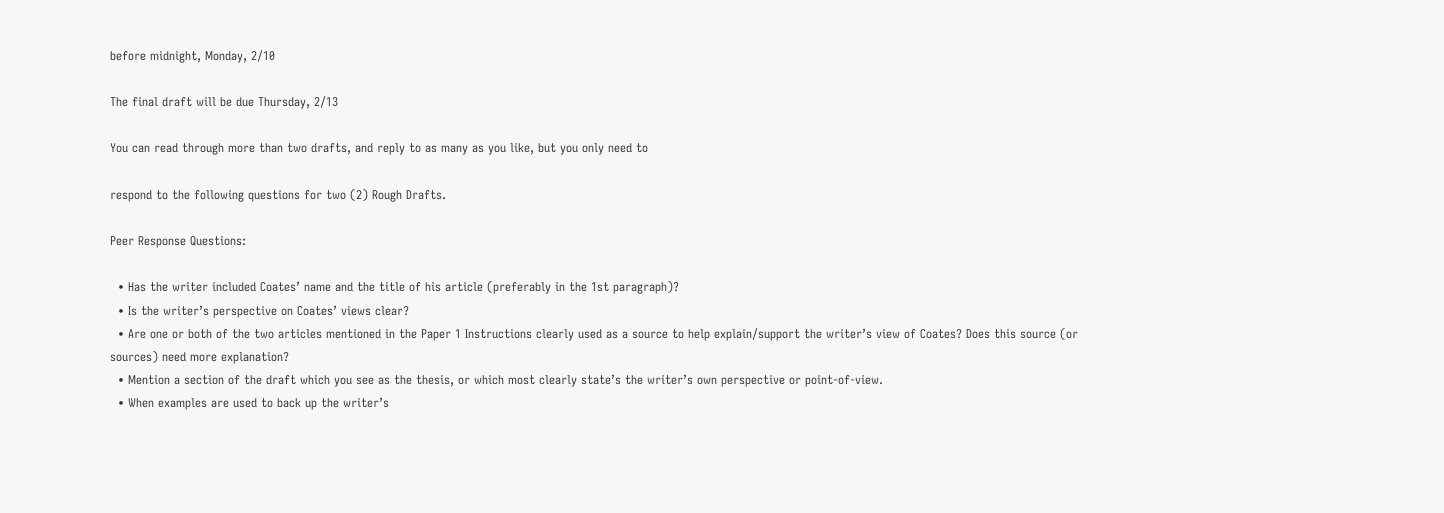before midnight, Monday, 2/10

The final draft will be due Thursday, 2/13

You can read through more than two drafts, and reply to as many as you like, but you only need to

respond to the following questions for two (2) Rough Drafts.

Peer Response Questions:

  • Has the writer included Coates’ name and the title of his article (preferably in the 1st paragraph)?
  • Is the writer’s perspective on Coates’ views clear?
  • Are one or both of the two articles mentioned in the Paper 1 Instructions clearly used as a source to help explain/support the writer’s view of Coates? Does this source (or sources) need more explanation?
  • Mention a section of the draft which you see as the thesis, or which most clearly state’s the writer’s own perspective or point-of-view.
  • When examples are used to back up the writer’s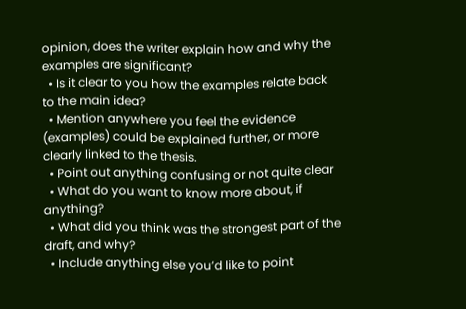opinion, does the writer explain how and why the examples are significant?
  • Is it clear to you how the examples relate back to the main idea?
  • Mention anywhere you feel the evidence (examples) could be explained further, or more clearly linked to the thesis.
  • Point out anything confusing or not quite clear
  • What do you want to know more about, if anything?
  • What did you think was the strongest part of the draft, and why?
  • Include anything else you’d like to point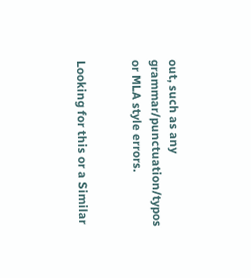out, such as any grammar/punctuation/typos or MLA style errors.


Looking for this or a Similar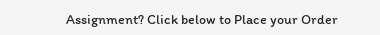Assignment? Click below to Place your Order